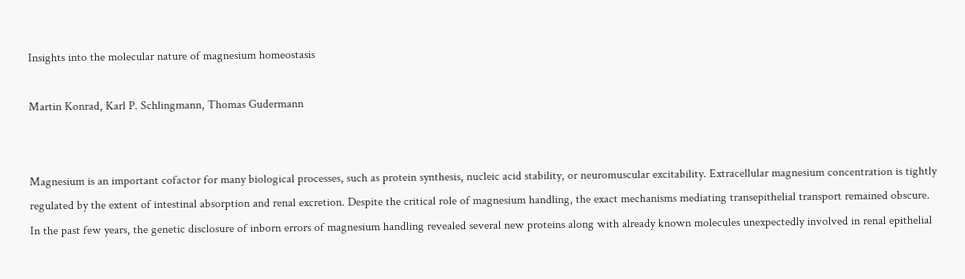Insights into the molecular nature of magnesium homeostasis

Martin Konrad, Karl P. Schlingmann, Thomas Gudermann


Magnesium is an important cofactor for many biological processes, such as protein synthesis, nucleic acid stability, or neuromuscular excitability. Extracellular magnesium concentration is tightly regulated by the extent of intestinal absorption and renal excretion. Despite the critical role of magnesium handling, the exact mechanisms mediating transepithelial transport remained obscure. In the past few years, the genetic disclosure of inborn errors of magnesium handling revealed several new proteins along with already known molecules unexpectedly involved in renal epithelial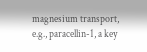magnesium transport, e.g., paracellin-1, a key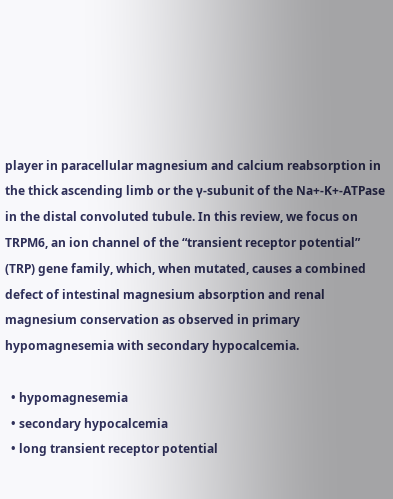player in paracellular magnesium and calcium reabsorption in the thick ascending limb or the γ-subunit of the Na+-K+-ATPase in the distal convoluted tubule. In this review, we focus on TRPM6, an ion channel of the “transient receptor potential” (TRP) gene family, which, when mutated, causes a combined defect of intestinal magnesium absorption and renal magnesium conservation as observed in primary hypomagnesemia with secondary hypocalcemia.

  • hypomagnesemia
  • secondary hypocalcemia
  • long transient receptor potential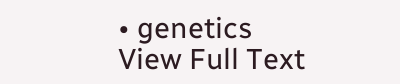• genetics
View Full Text